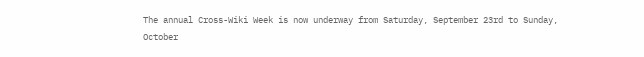The annual Cross-Wiki Week is now underway from Saturday, September 23rd to Sunday, October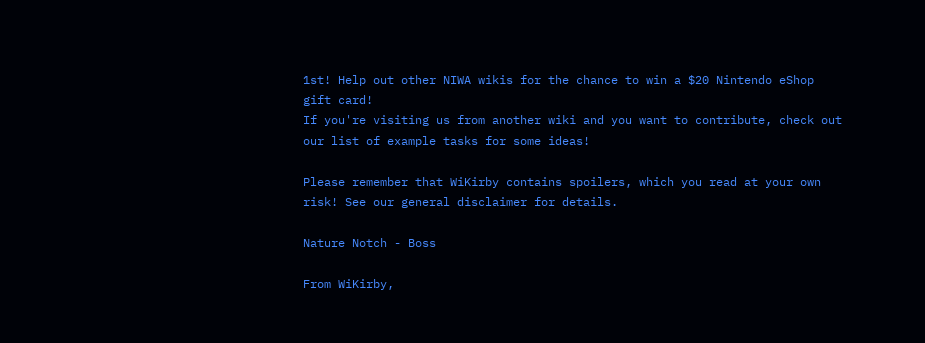1st! Help out other NIWA wikis for the chance to win a $20 Nintendo eShop gift card!
If you're visiting us from another wiki and you want to contribute, check out our list of example tasks for some ideas!

Please remember that WiKirby contains spoilers, which you read at your own risk! See our general disclaimer for details.

Nature Notch - Boss

From WiKirby,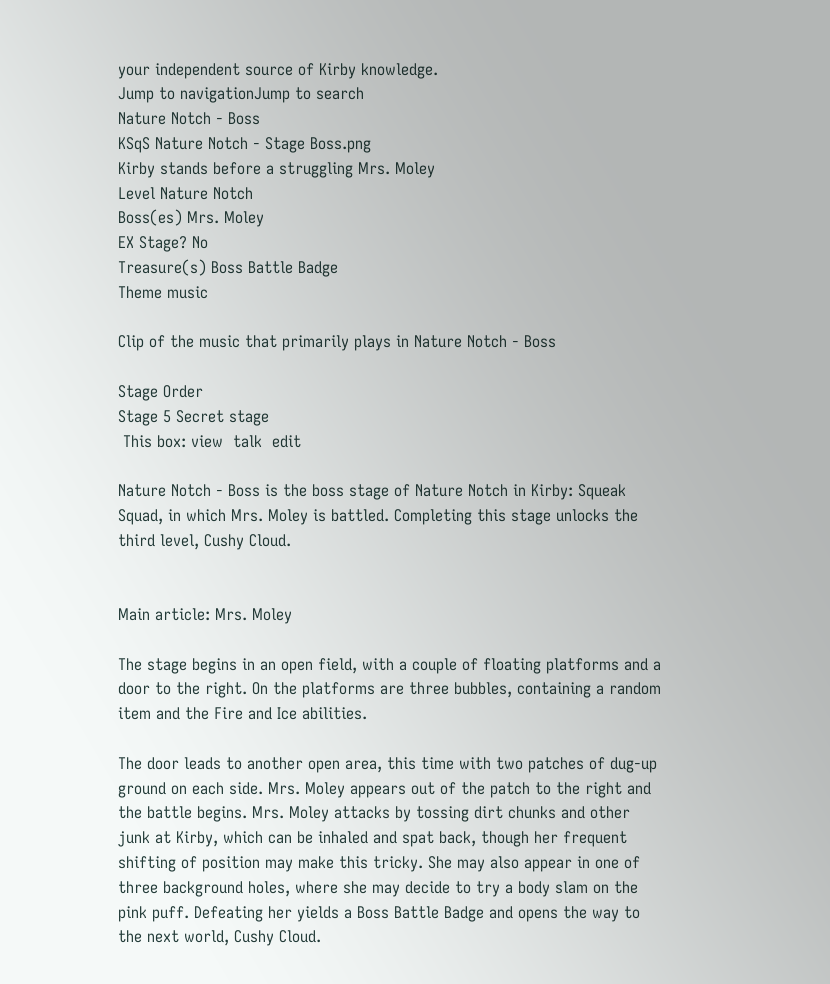your independent source of Kirby knowledge.
Jump to navigationJump to search
Nature Notch - Boss
KSqS Nature Notch - Stage Boss.png
Kirby stands before a struggling Mrs. Moley
Level Nature Notch
Boss(es) Mrs. Moley
EX Stage? No
Treasure(s) Boss Battle Badge
Theme music

Clip of the music that primarily plays in Nature Notch - Boss

Stage Order
Stage 5 Secret stage
 This box: view  talk  edit

Nature Notch - Boss is the boss stage of Nature Notch in Kirby: Squeak Squad, in which Mrs. Moley is battled. Completing this stage unlocks the third level, Cushy Cloud.


Main article: Mrs. Moley

The stage begins in an open field, with a couple of floating platforms and a door to the right. On the platforms are three bubbles, containing a random item and the Fire and Ice abilities.

The door leads to another open area, this time with two patches of dug-up ground on each side. Mrs. Moley appears out of the patch to the right and the battle begins. Mrs. Moley attacks by tossing dirt chunks and other junk at Kirby, which can be inhaled and spat back, though her frequent shifting of position may make this tricky. She may also appear in one of three background holes, where she may decide to try a body slam on the pink puff. Defeating her yields a Boss Battle Badge and opens the way to the next world, Cushy Cloud.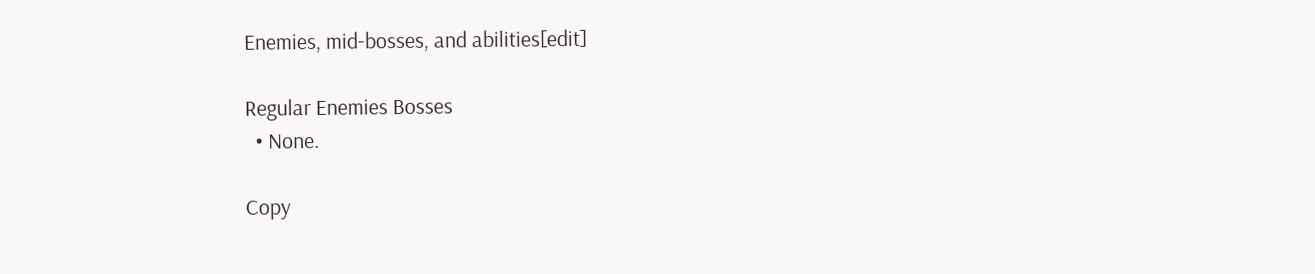Enemies, mid-bosses, and abilities[edit]

Regular Enemies Bosses
  • None.

Copy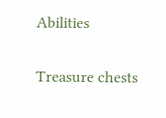Abilities

Treasure chests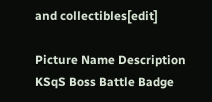and collectibles[edit]

Picture Name Description
KSqS Boss Battle Badge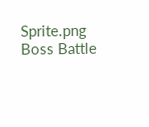Sprite.png Boss Battle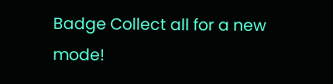Badge Collect all for a new mode!